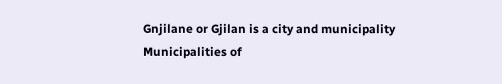Gnjilane or Gjilan is a city and municipality
Municipalities of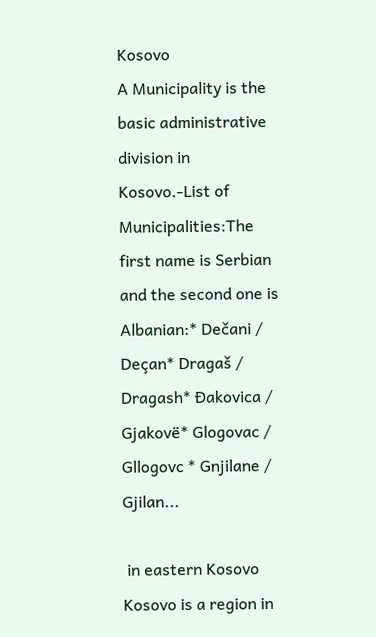Kosovo
A Municipality is the basic administrative division in Kosovo.-List of Municipalities:The first name is Serbian and the second one is Albanian:* Dečani / Deçan* Dragaš / Dragash* Đakovica / Gjakovë* Glogovac / Gllogovc * Gnjilane / Gjilan...

 in eastern Kosovo
Kosovo is a region in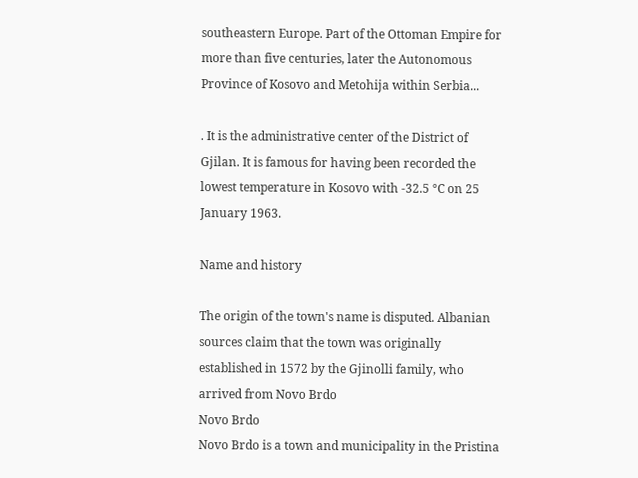southeastern Europe. Part of the Ottoman Empire for more than five centuries, later the Autonomous Province of Kosovo and Metohija within Serbia...

. It is the administrative center of the District of Gjilan. It is famous for having been recorded the lowest temperature in Kosovo with -32.5 °C on 25 January 1963.

Name and history

The origin of the town's name is disputed. Albanian sources claim that the town was originally established in 1572 by the Gjinolli family, who arrived from Novo Brdo
Novo Brdo
Novo Brdo is a town and municipality in the Pristina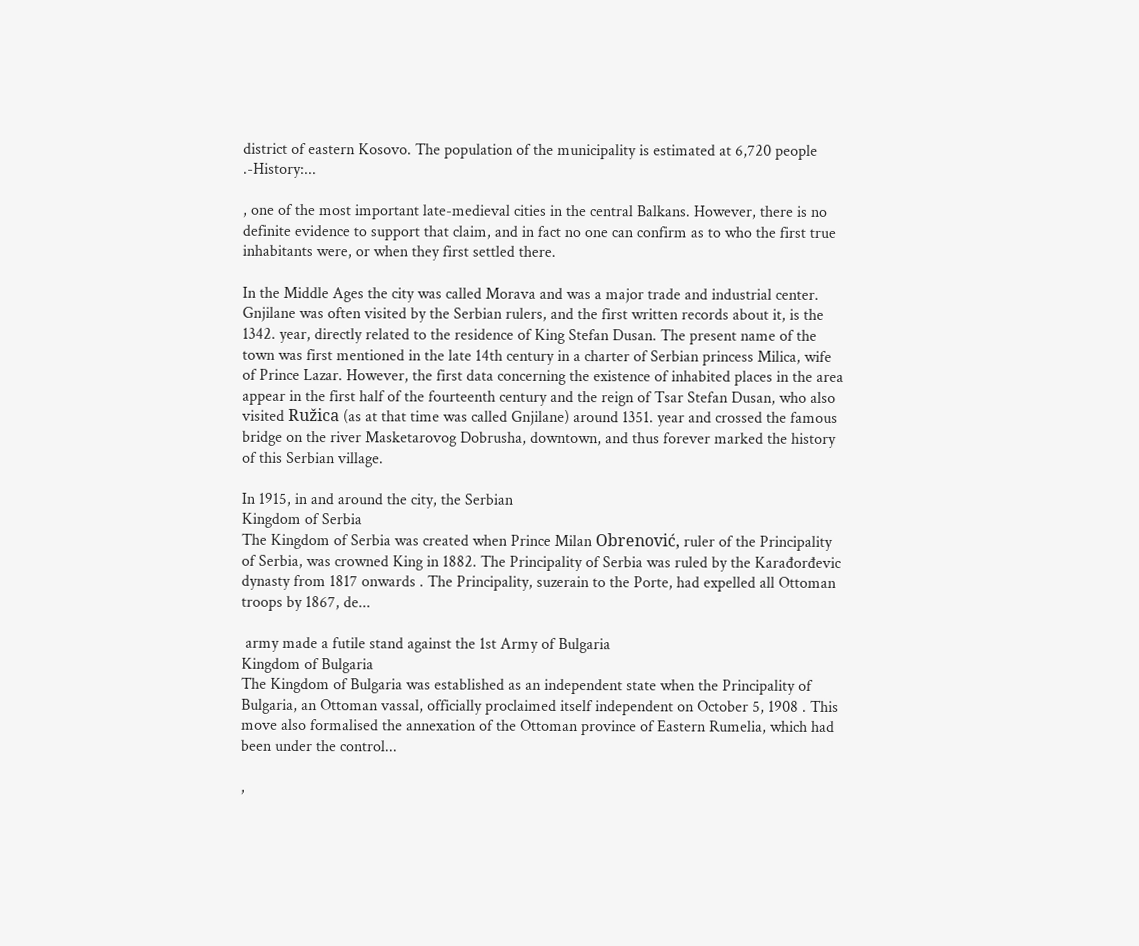district of eastern Kosovo. The population of the municipality is estimated at 6,720 people .-History:...

, one of the most important late-medieval cities in the central Balkans. However, there is no definite evidence to support that claim, and in fact no one can confirm as to who the first true inhabitants were, or when they first settled there.

In the Middle Ages the city was called Morava and was a major trade and industrial center. Gnjilane was often visited by the Serbian rulers, and the first written records about it, is the 1342. year, directly related to the residence of King Stefan Dusan. The present name of the town was first mentioned in the late 14th century in a charter of Serbian princess Milica, wife of Prince Lazar. However, the first data concerning the existence of inhabited places in the area appear in the first half of the fourteenth century and the reign of Tsar Stefan Dusan, who also visited Ružica (as at that time was called Gnjilane) around 1351. year and crossed the famous bridge on the river Masketarovog Dobrusha, downtown, and thus forever marked the history of this Serbian village.

In 1915, in and around the city, the Serbian
Kingdom of Serbia
The Kingdom of Serbia was created when Prince Milan Obrenović, ruler of the Principality of Serbia, was crowned King in 1882. The Principality of Serbia was ruled by the Karađorđevic dynasty from 1817 onwards . The Principality, suzerain to the Porte, had expelled all Ottoman troops by 1867, de...

 army made a futile stand against the 1st Army of Bulgaria
Kingdom of Bulgaria
The Kingdom of Bulgaria was established as an independent state when the Principality of Bulgaria, an Ottoman vassal, officially proclaimed itself independent on October 5, 1908 . This move also formalised the annexation of the Ottoman province of Eastern Rumelia, which had been under the control...

,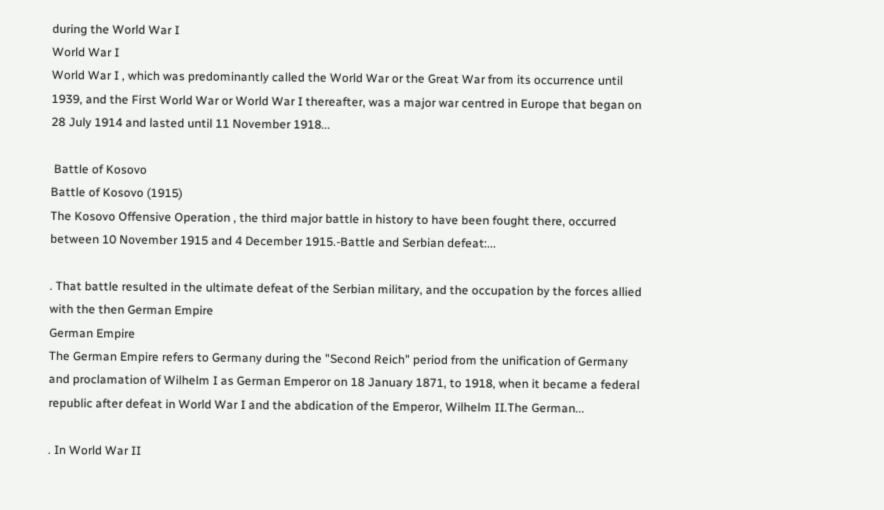during the World War I
World War I
World War I , which was predominantly called the World War or the Great War from its occurrence until 1939, and the First World War or World War I thereafter, was a major war centred in Europe that began on 28 July 1914 and lasted until 11 November 1918...

 Battle of Kosovo
Battle of Kosovo (1915)
The Kosovo Offensive Operation , the third major battle in history to have been fought there, occurred between 10 November 1915 and 4 December 1915.-Battle and Serbian defeat:...

. That battle resulted in the ultimate defeat of the Serbian military, and the occupation by the forces allied with the then German Empire
German Empire
The German Empire refers to Germany during the "Second Reich" period from the unification of Germany and proclamation of Wilhelm I as German Emperor on 18 January 1871, to 1918, when it became a federal republic after defeat in World War I and the abdication of the Emperor, Wilhelm II.The German...

. In World War II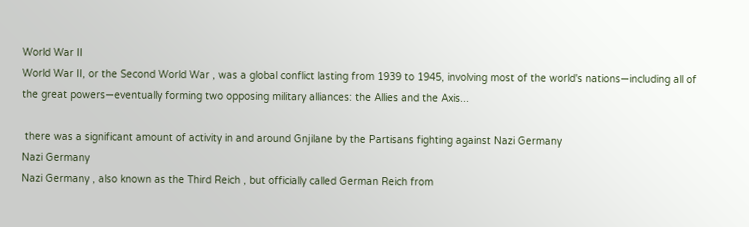World War II
World War II, or the Second World War , was a global conflict lasting from 1939 to 1945, involving most of the world's nations—including all of the great powers—eventually forming two opposing military alliances: the Allies and the Axis...

 there was a significant amount of activity in and around Gnjilane by the Partisans fighting against Nazi Germany
Nazi Germany
Nazi Germany , also known as the Third Reich , but officially called German Reich from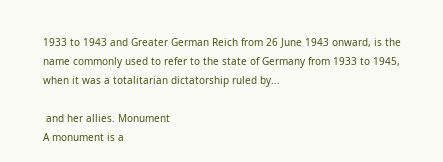1933 to 1943 and Greater German Reich from 26 June 1943 onward, is the name commonly used to refer to the state of Germany from 1933 to 1945, when it was a totalitarian dictatorship ruled by...

 and her allies. Monument
A monument is a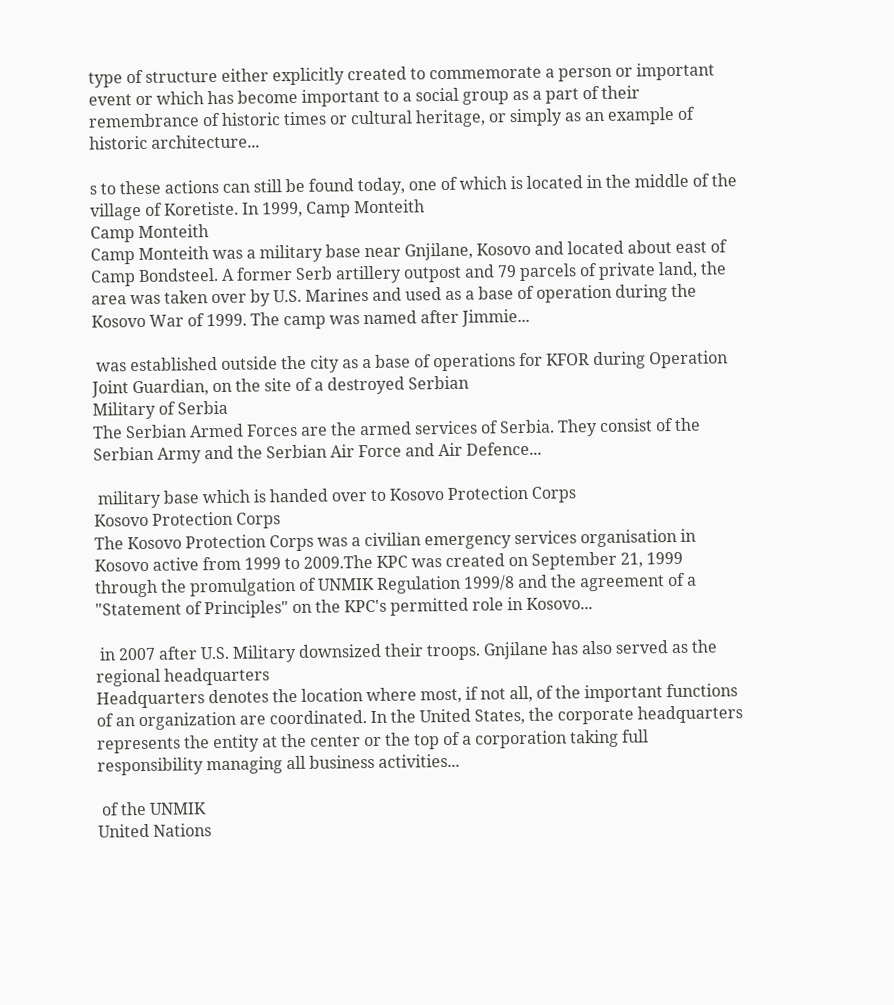type of structure either explicitly created to commemorate a person or important event or which has become important to a social group as a part of their remembrance of historic times or cultural heritage, or simply as an example of historic architecture...

s to these actions can still be found today, one of which is located in the middle of the village of Koretiste. In 1999, Camp Monteith
Camp Monteith
Camp Monteith was a military base near Gnjilane, Kosovo and located about east of Camp Bondsteel. A former Serb artillery outpost and 79 parcels of private land, the area was taken over by U.S. Marines and used as a base of operation during the Kosovo War of 1999. The camp was named after Jimmie...

 was established outside the city as a base of operations for KFOR during Operation Joint Guardian, on the site of a destroyed Serbian
Military of Serbia
The Serbian Armed Forces are the armed services of Serbia. They consist of the Serbian Army and the Serbian Air Force and Air Defence...

 military base which is handed over to Kosovo Protection Corps
Kosovo Protection Corps
The Kosovo Protection Corps was a civilian emergency services organisation in Kosovo active from 1999 to 2009.The KPC was created on September 21, 1999 through the promulgation of UNMIK Regulation 1999/8 and the agreement of a "Statement of Principles" on the KPC's permitted role in Kosovo...

 in 2007 after U.S. Military downsized their troops. Gnjilane has also served as the regional headquarters
Headquarters denotes the location where most, if not all, of the important functions of an organization are coordinated. In the United States, the corporate headquarters represents the entity at the center or the top of a corporation taking full responsibility managing all business activities...

 of the UNMIK
United Nations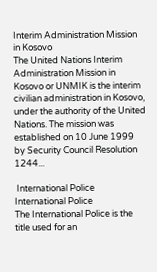Interim Administration Mission in Kosovo
The United Nations Interim Administration Mission in Kosovo or UNMIK is the interim civilian administration in Kosovo, under the authority of the United Nations. The mission was established on 10 June 1999 by Security Council Resolution 1244...

 International Police
International Police
The International Police is the title used for an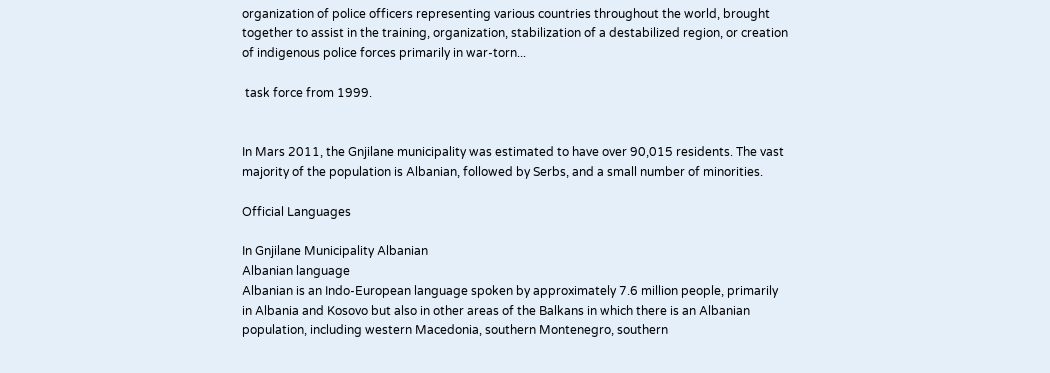organization of police officers representing various countries throughout the world, brought together to assist in the training, organization, stabilization of a destabilized region, or creation of indigenous police forces primarily in war-torn...

 task force from 1999.


In Mars 2011, the Gnjilane municipality was estimated to have over 90,015 residents. The vast majority of the population is Albanian, followed by Serbs, and a small number of minorities.

Official Languages

In Gnjilane Municipality Albanian
Albanian language
Albanian is an Indo-European language spoken by approximately 7.6 million people, primarily in Albania and Kosovo but also in other areas of the Balkans in which there is an Albanian population, including western Macedonia, southern Montenegro, southern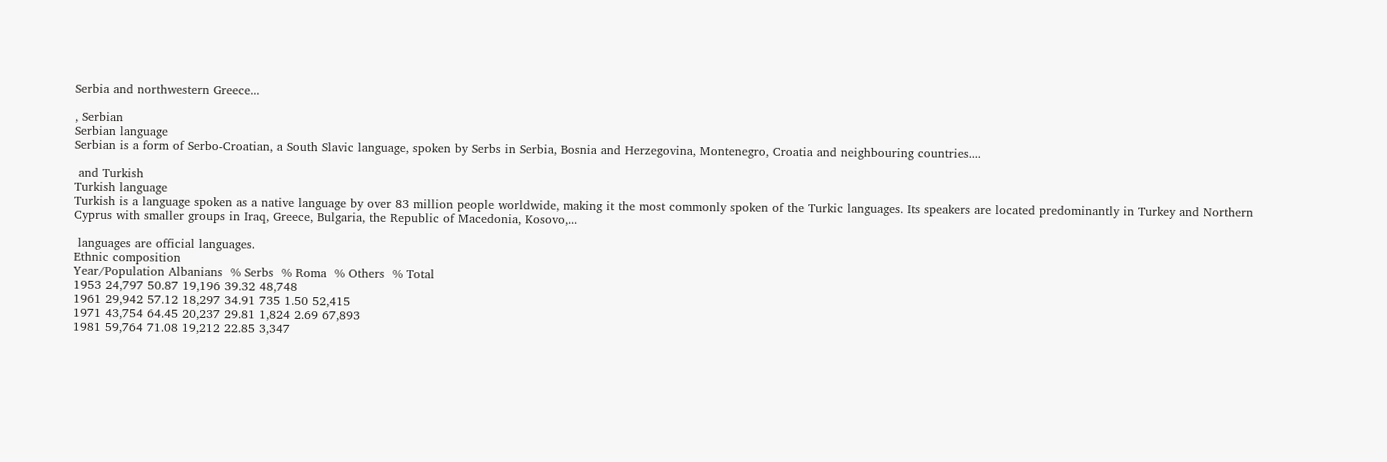Serbia and northwestern Greece...

, Serbian
Serbian language
Serbian is a form of Serbo-Croatian, a South Slavic language, spoken by Serbs in Serbia, Bosnia and Herzegovina, Montenegro, Croatia and neighbouring countries....

 and Turkish
Turkish language
Turkish is a language spoken as a native language by over 83 million people worldwide, making it the most commonly spoken of the Turkic languages. Its speakers are located predominantly in Turkey and Northern Cyprus with smaller groups in Iraq, Greece, Bulgaria, the Republic of Macedonia, Kosovo,...

 languages are official languages.
Ethnic composition
Year/Population Albanians  % Serbs  % Roma  % Others  % Total
1953 24,797 50.87 19,196 39.32 48,748
1961 29,942 57.12 18,297 34.91 735 1.50 52,415
1971 43,754 64.45 20,237 29.81 1,824 2.69 67,893
1981 59,764 71.08 19,212 22.85 3,347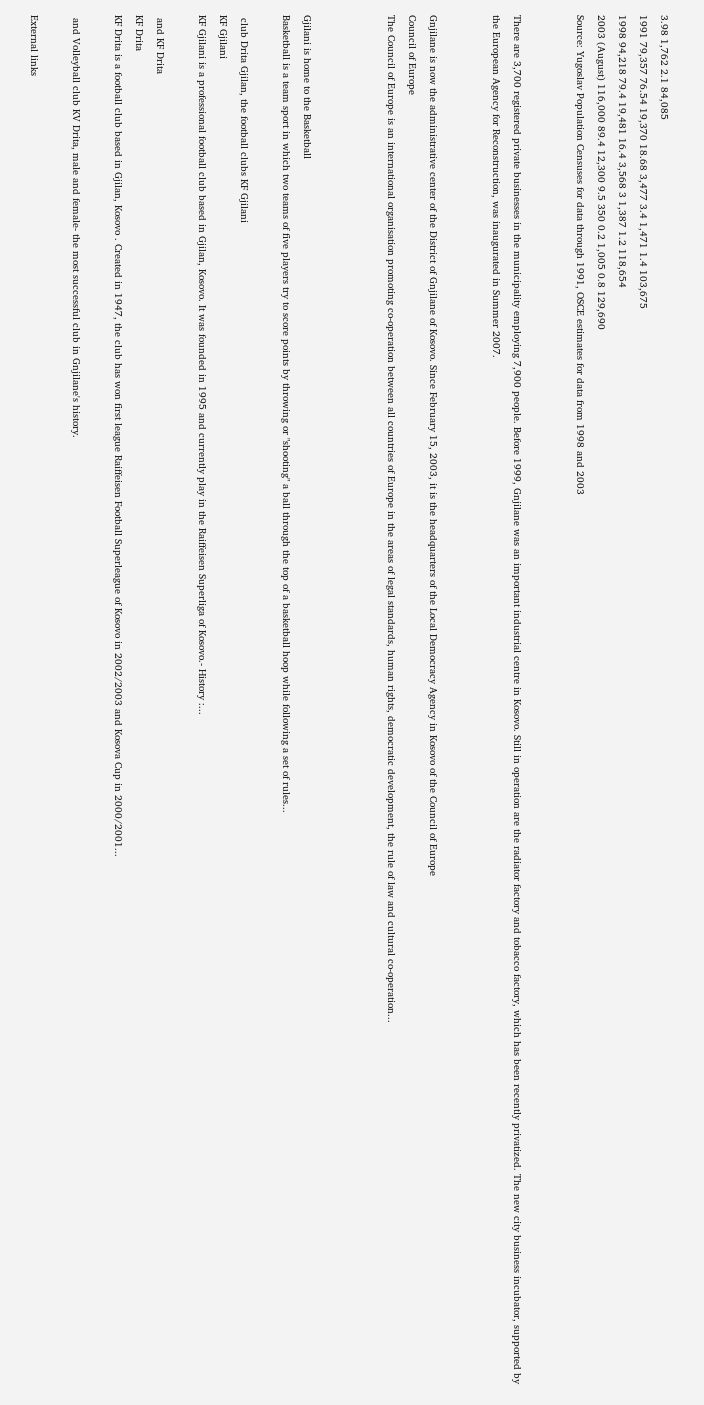3.98 1,762 2.1 84,085
1991 79,357 76.54 19,370 18.68 3,477 3.4 1,471 1.4 103,675
1998 94,218 79.4 19,481 16.4 3,568 3 1,387 1.2 118,654
2003 (August) 116,000 89.4 12,300 9.5 350 0.2 1,005 0.8 129,690
Source: Yugoslav Population Censuses for data through 1991, OSCE estimates for data from 1998 and 2003


There are 3,700 registered private businesses in the municipality employing 7,900 people. Before 1999, Gnjilane was an important industrial centre in Kosovo. Still in operation are the radiator factory and tobacco factory, which has been recently privatized. The new city business incubator, supported by the European Agency for Reconstruction, was inaugurated in Summer 2007.


Gnjilane is now the administrative center of the District of Gnjilane of Kosovo. Since February 15, 2003, it is the headquarters of the Local Democracy Agency in Kosovo of the Council of Europe
Council of Europe
The Council of Europe is an international organisation promoting co-operation between all countries of Europe in the areas of legal standards, human rights, democratic development, the rule of law and cultural co-operation...



Gjilani is home to the Basketball
Basketball is a team sport in which two teams of five players try to score points by throwing or "shooting" a ball through the top of a basketball hoop while following a set of rules...

 club Drita Gjilan, the football clubs KF Gjilani
KF Gjilani
KF Gjilani is a professional football club based in Gjilan, Kosovo. It was founded in 1995 and currently play in the Raiffeisen Superliga of Kosovo.- History :...

 and KF Drita
KF Drita
KF Drita is a football club based in Gjilan, Kosovo . Created in 1947, the club has won first league Raiffeisen Football Superleague of Kosovo in 2002/2003 and Kosova Cup in 2000/2001...

 and Volleyball club KV Drita, male and female- the most successful club in Gnjilane's history.

External links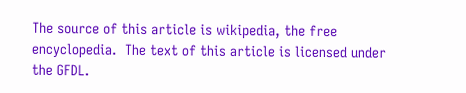The source of this article is wikipedia, the free encyclopedia.  The text of this article is licensed under the GFDL.